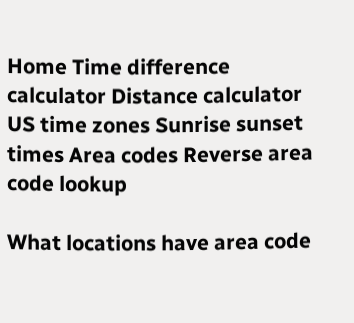Home Time difference calculator Distance calculator US time zones Sunrise sunset times Area codes Reverse area code lookup

What locations have area code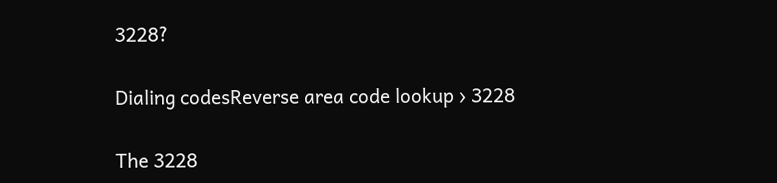3228?

Dialing codesReverse area code lookup › 3228

The 3228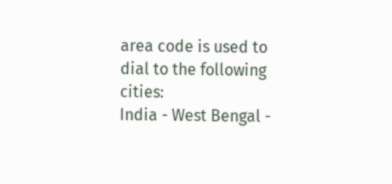area code is used to dial to the following cities:
India - West Bengal -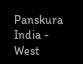Panskura
India - West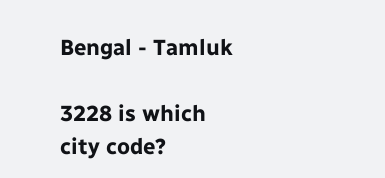Bengal - Tamluk

3228 is which city code?